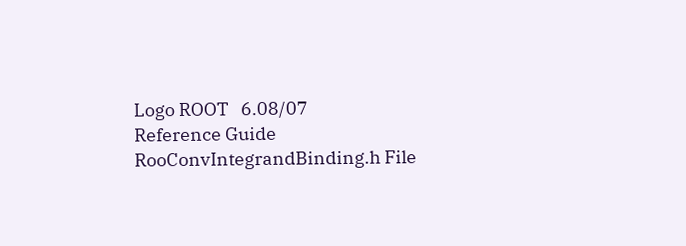Logo ROOT   6.08/07
Reference Guide
RooConvIntegrandBinding.h File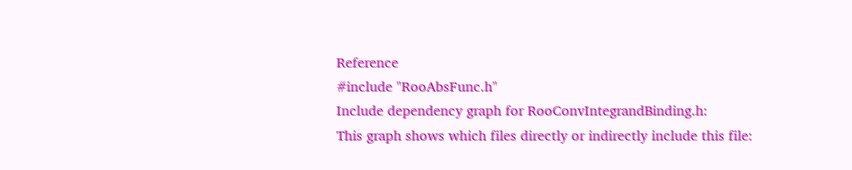Reference
#include "RooAbsFunc.h"
Include dependency graph for RooConvIntegrandBinding.h:
This graph shows which files directly or indirectly include this file: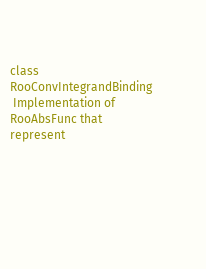class  RooConvIntegrandBinding
 Implementation of RooAbsFunc that represent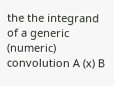the the integrand of a generic (numeric) convolution A (x) B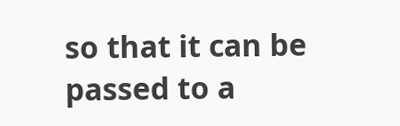so that it can be passed to a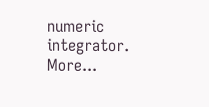numeric integrator. More...